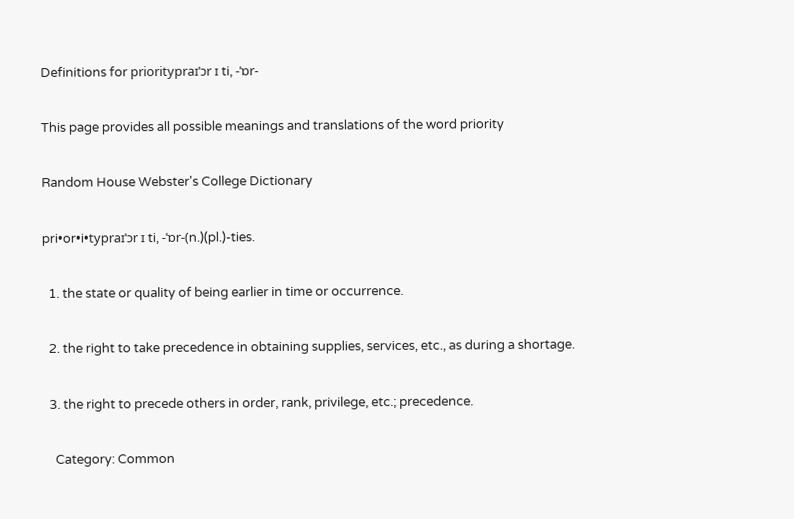Definitions for prioritypraɪˈɔr ɪ ti, -ˈɒr-

This page provides all possible meanings and translations of the word priority

Random House Webster's College Dictionary

pri•or•i•typraɪˈɔr ɪ ti, -ˈɒr-(n.)(pl.)-ties.

  1. the state or quality of being earlier in time or occurrence.

  2. the right to take precedence in obtaining supplies, services, etc., as during a shortage.

  3. the right to precede others in order, rank, privilege, etc.; precedence.

    Category: Common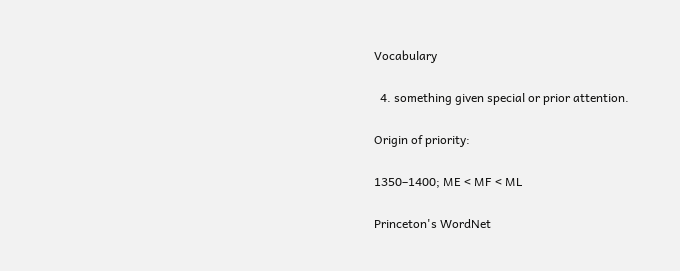Vocabulary

  4. something given special or prior attention.

Origin of priority:

1350–1400; ME < MF < ML

Princeton's WordNet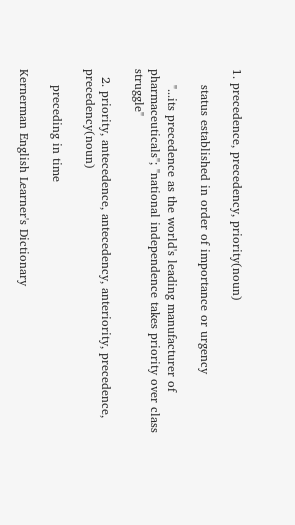1. precedence, precedency, priority(noun)

    status established in order of importance or urgency

    "...its precedence as the world's leading manufacturer of pharmaceuticals"; "national independence takes priority over class struggle"

  2. priority, antecedence, antecedency, anteriority, precedence, precedency(noun)

    preceding in time

Kernerman English Learner's Dictionary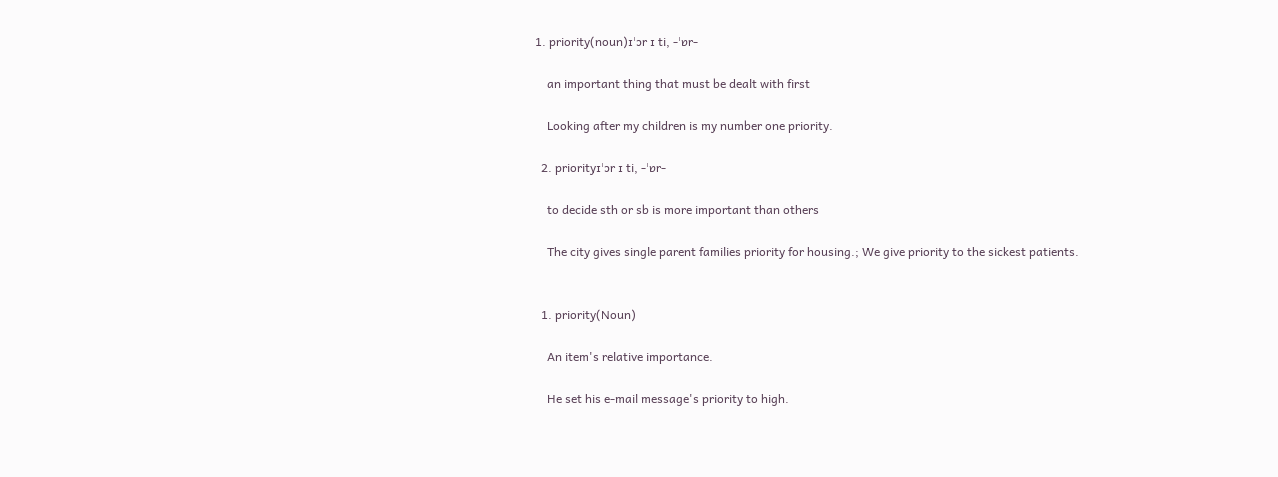1. priority(noun)ɪˈɔr ɪ ti, -ˈɒr-

    an important thing that must be dealt with first

    Looking after my children is my number one priority.

  2. priorityɪˈɔr ɪ ti, -ˈɒr-

    to decide sth or sb is more important than others

    The city gives single parent families priority for housing.; We give priority to the sickest patients.


  1. priority(Noun)

    An item's relative importance.

    He set his e-mail message's priority to high.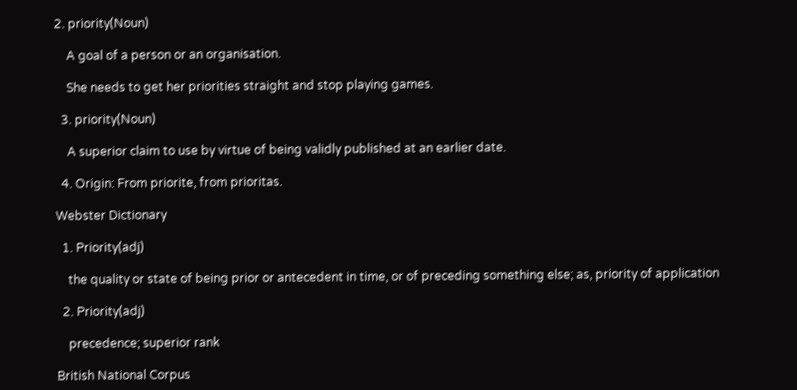2. priority(Noun)

    A goal of a person or an organisation.

    She needs to get her priorities straight and stop playing games.

  3. priority(Noun)

    A superior claim to use by virtue of being validly published at an earlier date.

  4. Origin: From priorite, from prioritas.

Webster Dictionary

  1. Priority(adj)

    the quality or state of being prior or antecedent in time, or of preceding something else; as, priority of application

  2. Priority(adj)

    precedence; superior rank

British National Corpus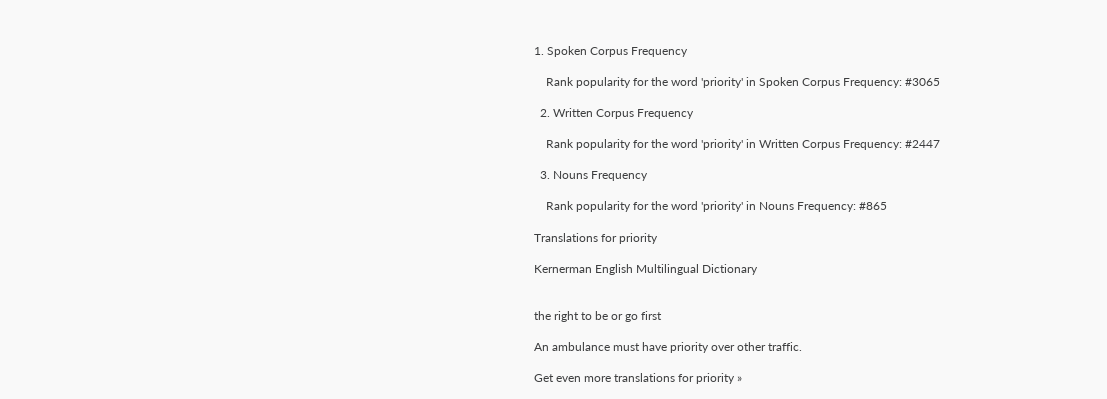1. Spoken Corpus Frequency

    Rank popularity for the word 'priority' in Spoken Corpus Frequency: #3065

  2. Written Corpus Frequency

    Rank popularity for the word 'priority' in Written Corpus Frequency: #2447

  3. Nouns Frequency

    Rank popularity for the word 'priority' in Nouns Frequency: #865

Translations for priority

Kernerman English Multilingual Dictionary


the right to be or go first

An ambulance must have priority over other traffic.

Get even more translations for priority »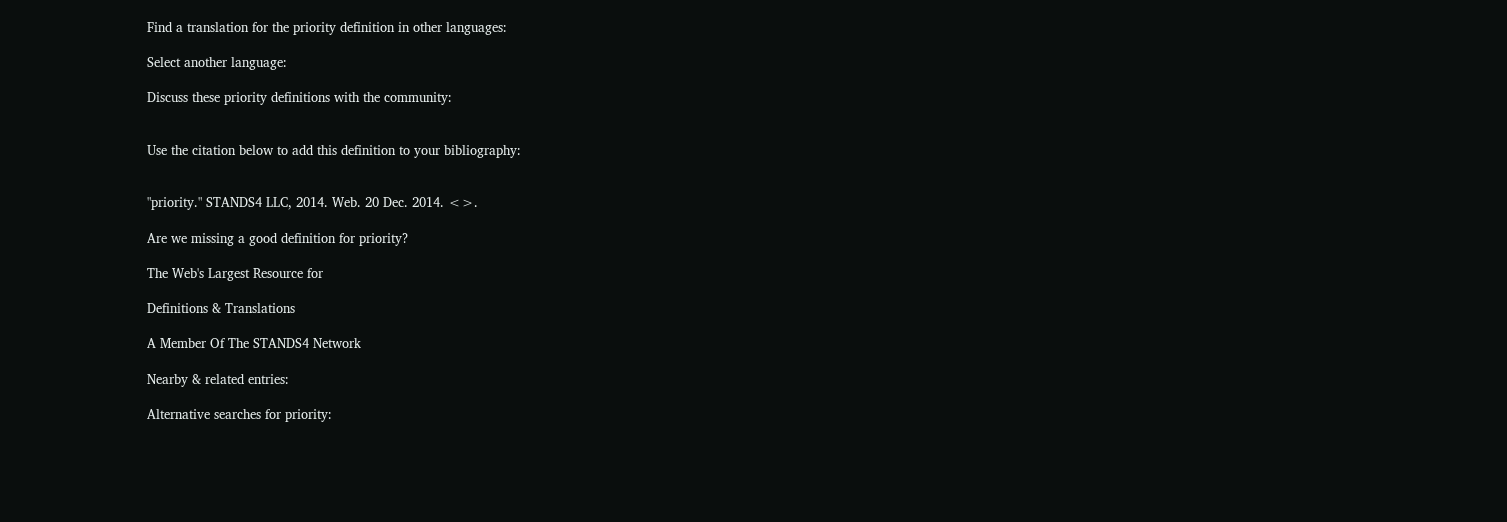Find a translation for the priority definition in other languages:

Select another language:

Discuss these priority definitions with the community:


Use the citation below to add this definition to your bibliography:


"priority." STANDS4 LLC, 2014. Web. 20 Dec. 2014. <>.

Are we missing a good definition for priority?

The Web's Largest Resource for

Definitions & Translations

A Member Of The STANDS4 Network

Nearby & related entries:

Alternative searches for priority: